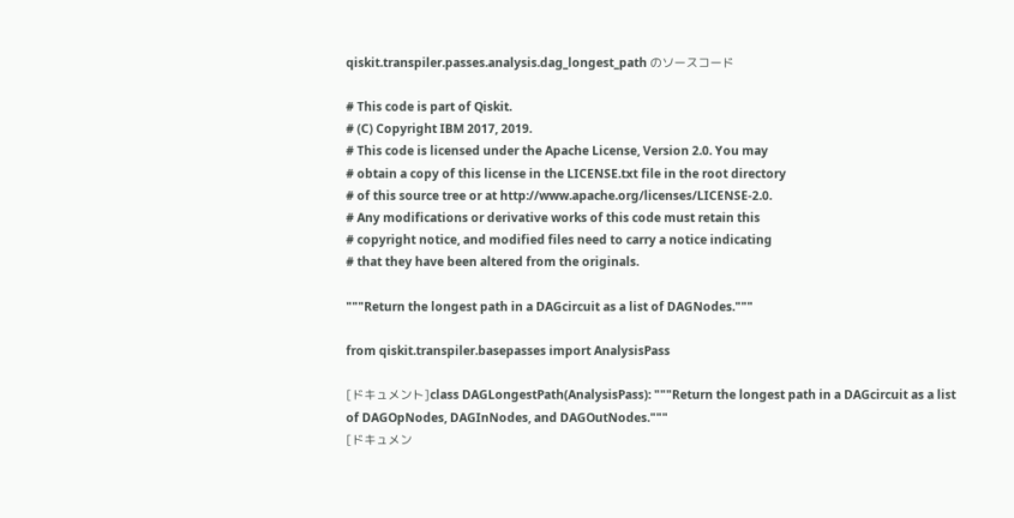qiskit.transpiler.passes.analysis.dag_longest_path のソースコード

# This code is part of Qiskit.
# (C) Copyright IBM 2017, 2019.
# This code is licensed under the Apache License, Version 2.0. You may
# obtain a copy of this license in the LICENSE.txt file in the root directory
# of this source tree or at http://www.apache.org/licenses/LICENSE-2.0.
# Any modifications or derivative works of this code must retain this
# copyright notice, and modified files need to carry a notice indicating
# that they have been altered from the originals.

"""Return the longest path in a DAGcircuit as a list of DAGNodes."""

from qiskit.transpiler.basepasses import AnalysisPass

[ドキュメント]class DAGLongestPath(AnalysisPass): """Return the longest path in a DAGcircuit as a list of DAGOpNodes, DAGInNodes, and DAGOutNodes."""
[ドキュメン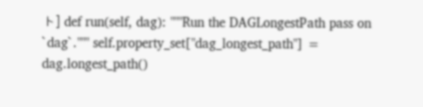ト] def run(self, dag): """Run the DAGLongestPath pass on `dag`.""" self.property_set["dag_longest_path"] = dag.longest_path()